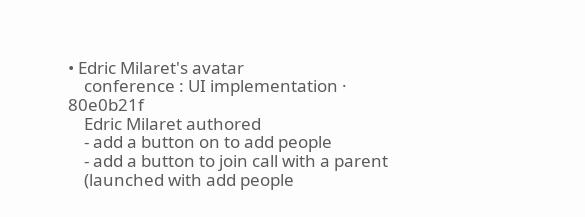• Edric Milaret's avatar
    conference : UI implementation · 80e0b21f
    Edric Milaret authored
    - add a button on to add people
    - add a button to join call with a parent
    (launched with add people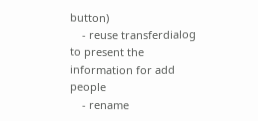button)
    - reuse transferdialog to present the information for add people
    - rename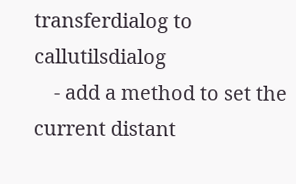transferdialog to callutilsdialog
    - add a method to set the current distant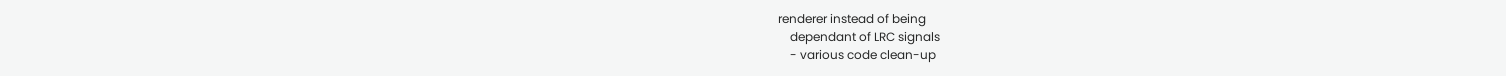renderer instead of being
    dependant of LRC signals
    - various code clean-up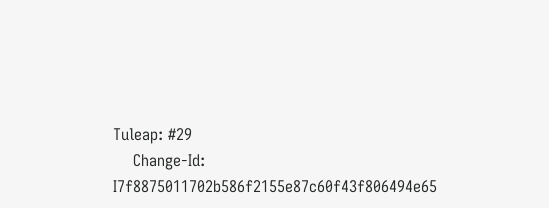Tuleap: #29
    Change-Id: I7f8875011702b586f2155e87c60f43f806494e65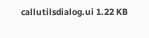callutilsdialog.ui 1.22 KB